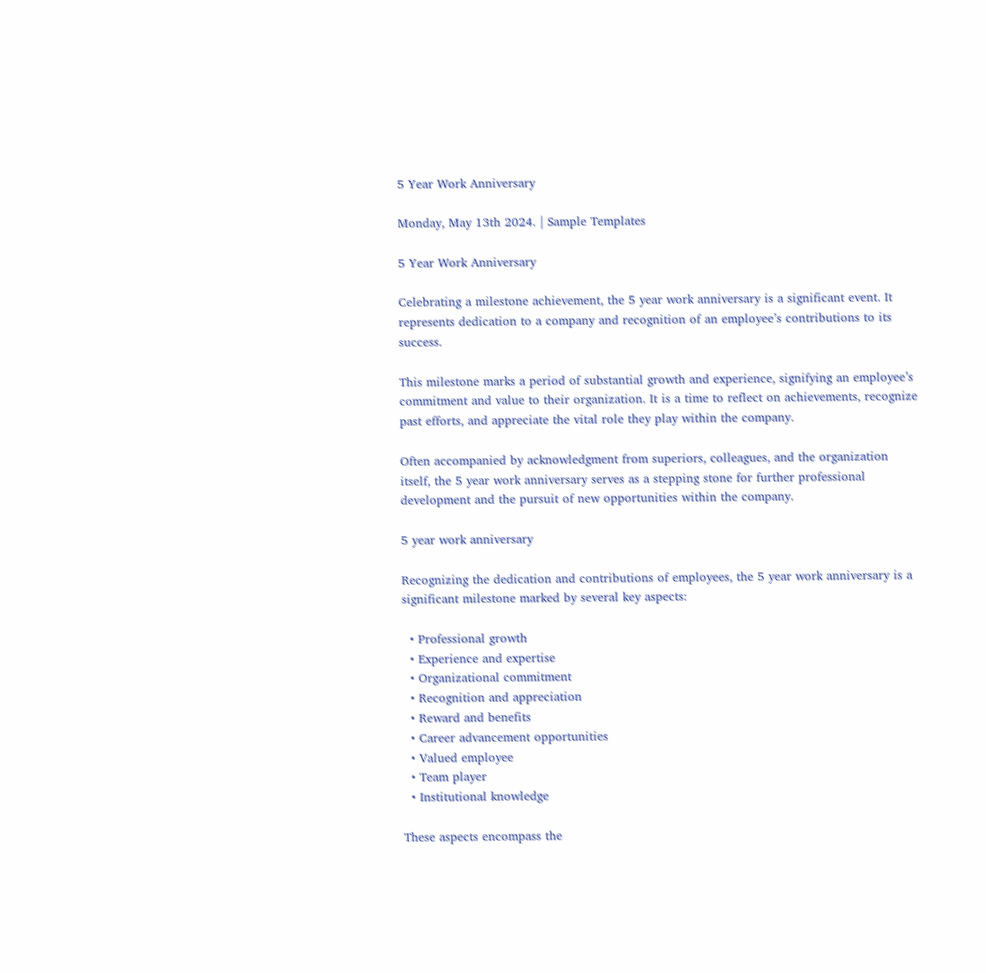5 Year Work Anniversary

Monday, May 13th 2024. | Sample Templates

5 Year Work Anniversary

Celebrating a milestone achievement, the 5 year work anniversary is a significant event. It represents dedication to a company and recognition of an employee’s contributions to its success.

This milestone marks a period of substantial growth and experience, signifying an employee’s commitment and value to their organization. It is a time to reflect on achievements, recognize past efforts, and appreciate the vital role they play within the company.

Often accompanied by acknowledgment from superiors, colleagues, and the organization itself, the 5 year work anniversary serves as a stepping stone for further professional development and the pursuit of new opportunities within the company.

5 year work anniversary

Recognizing the dedication and contributions of employees, the 5 year work anniversary is a significant milestone marked by several key aspects:

  • Professional growth
  • Experience and expertise
  • Organizational commitment
  • Recognition and appreciation
  • Reward and benefits
  • Career advancement opportunities
  • Valued employee
  • Team player
  • Institutional knowledge

These aspects encompass the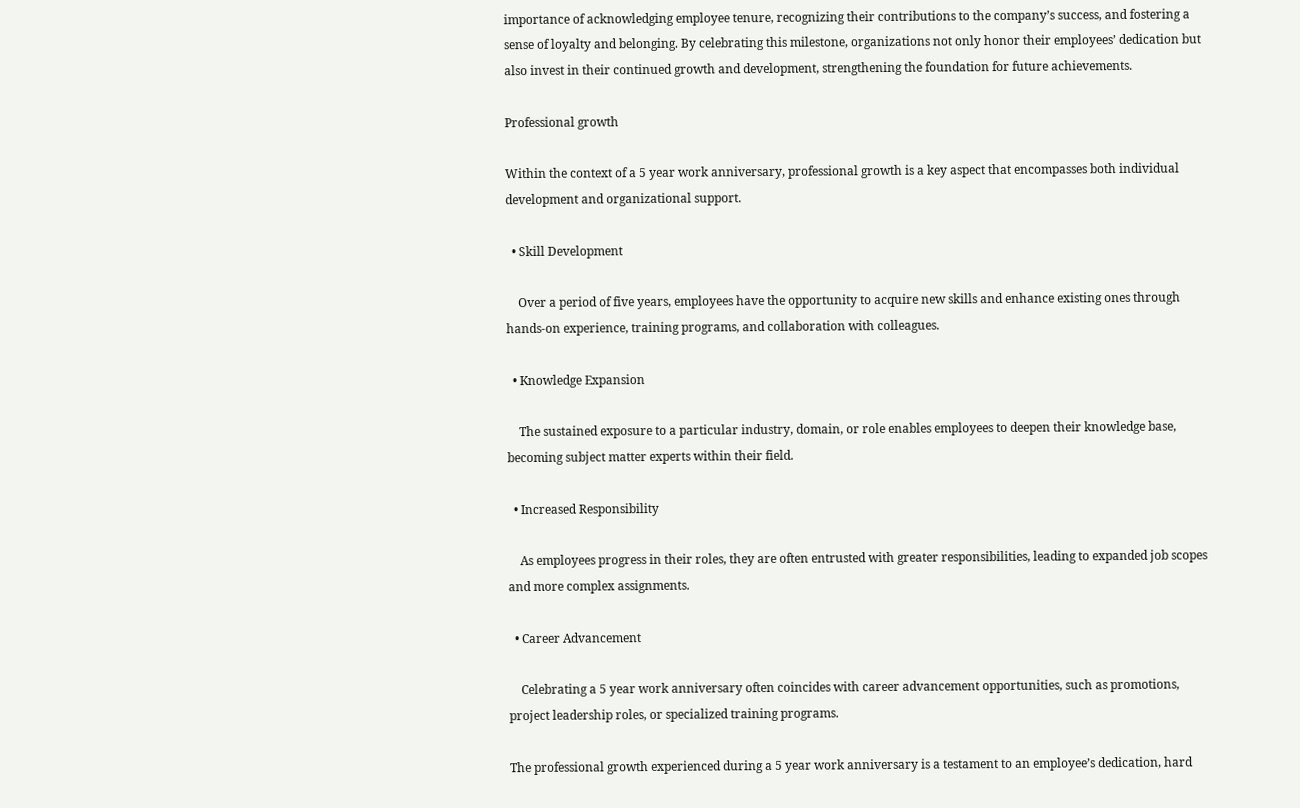importance of acknowledging employee tenure, recognizing their contributions to the company’s success, and fostering a sense of loyalty and belonging. By celebrating this milestone, organizations not only honor their employees’ dedication but also invest in their continued growth and development, strengthening the foundation for future achievements.

Professional growth

Within the context of a 5 year work anniversary, professional growth is a key aspect that encompasses both individual development and organizational support.

  • Skill Development

    Over a period of five years, employees have the opportunity to acquire new skills and enhance existing ones through hands-on experience, training programs, and collaboration with colleagues.

  • Knowledge Expansion

    The sustained exposure to a particular industry, domain, or role enables employees to deepen their knowledge base, becoming subject matter experts within their field.

  • Increased Responsibility

    As employees progress in their roles, they are often entrusted with greater responsibilities, leading to expanded job scopes and more complex assignments.

  • Career Advancement

    Celebrating a 5 year work anniversary often coincides with career advancement opportunities, such as promotions, project leadership roles, or specialized training programs.

The professional growth experienced during a 5 year work anniversary is a testament to an employee’s dedication, hard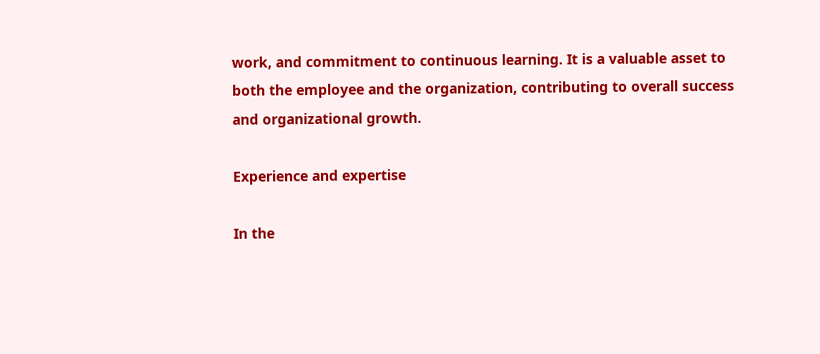work, and commitment to continuous learning. It is a valuable asset to both the employee and the organization, contributing to overall success and organizational growth.

Experience and expertise

In the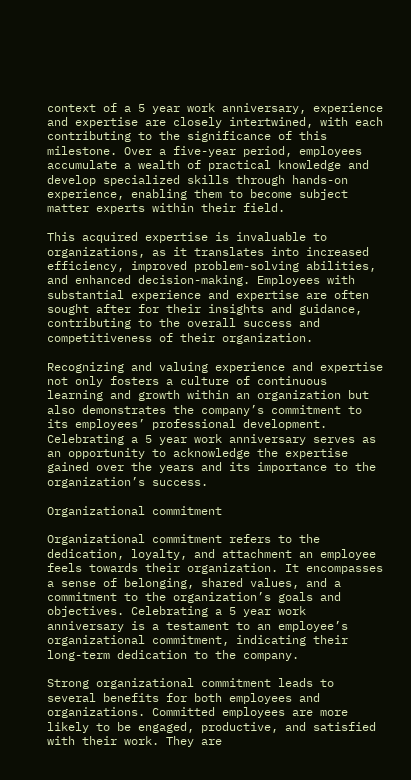context of a 5 year work anniversary, experience and expertise are closely intertwined, with each contributing to the significance of this milestone. Over a five-year period, employees accumulate a wealth of practical knowledge and develop specialized skills through hands-on experience, enabling them to become subject matter experts within their field.

This acquired expertise is invaluable to organizations, as it translates into increased efficiency, improved problem-solving abilities, and enhanced decision-making. Employees with substantial experience and expertise are often sought after for their insights and guidance, contributing to the overall success and competitiveness of their organization.

Recognizing and valuing experience and expertise not only fosters a culture of continuous learning and growth within an organization but also demonstrates the company’s commitment to its employees’ professional development. Celebrating a 5 year work anniversary serves as an opportunity to acknowledge the expertise gained over the years and its importance to the organization’s success.

Organizational commitment

Organizational commitment refers to the dedication, loyalty, and attachment an employee feels towards their organization. It encompasses a sense of belonging, shared values, and a commitment to the organization’s goals and objectives. Celebrating a 5 year work anniversary is a testament to an employee’s organizational commitment, indicating their long-term dedication to the company.

Strong organizational commitment leads to several benefits for both employees and organizations. Committed employees are more likely to be engaged, productive, and satisfied with their work. They are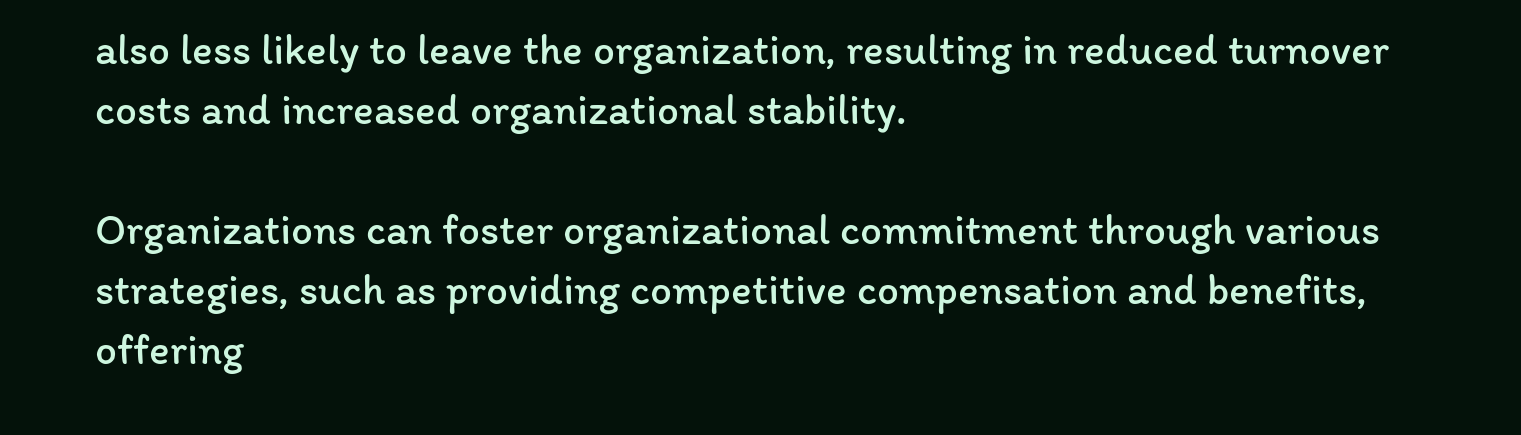also less likely to leave the organization, resulting in reduced turnover costs and increased organizational stability.

Organizations can foster organizational commitment through various strategies, such as providing competitive compensation and benefits, offering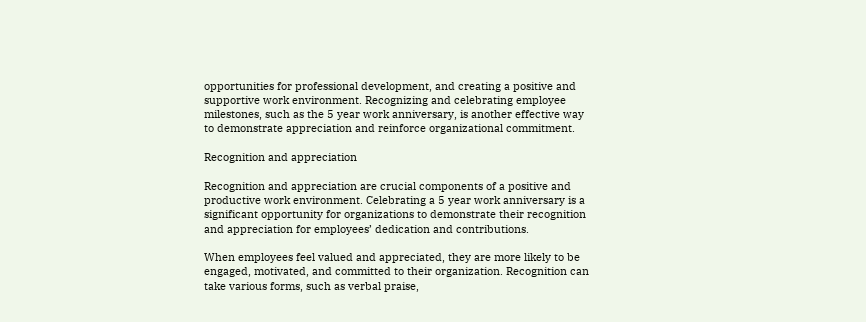opportunities for professional development, and creating a positive and supportive work environment. Recognizing and celebrating employee milestones, such as the 5 year work anniversary, is another effective way to demonstrate appreciation and reinforce organizational commitment.

Recognition and appreciation

Recognition and appreciation are crucial components of a positive and productive work environment. Celebrating a 5 year work anniversary is a significant opportunity for organizations to demonstrate their recognition and appreciation for employees’ dedication and contributions.

When employees feel valued and appreciated, they are more likely to be engaged, motivated, and committed to their organization. Recognition can take various forms, such as verbal praise,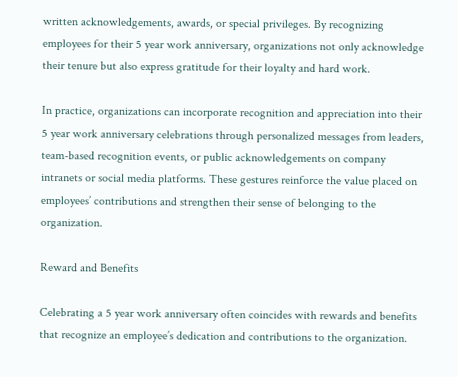written acknowledgements, awards, or special privileges. By recognizing employees for their 5 year work anniversary, organizations not only acknowledge their tenure but also express gratitude for their loyalty and hard work.

In practice, organizations can incorporate recognition and appreciation into their 5 year work anniversary celebrations through personalized messages from leaders, team-based recognition events, or public acknowledgements on company intranets or social media platforms. These gestures reinforce the value placed on employees’ contributions and strengthen their sense of belonging to the organization.

Reward and Benefits

Celebrating a 5 year work anniversary often coincides with rewards and benefits that recognize an employee’s dedication and contributions to the organization.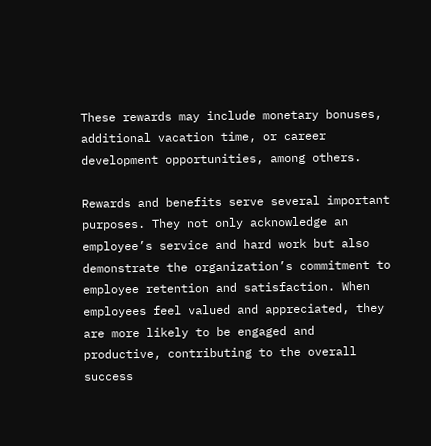These rewards may include monetary bonuses, additional vacation time, or career development opportunities, among others.

Rewards and benefits serve several important purposes. They not only acknowledge an employee’s service and hard work but also demonstrate the organization’s commitment to employee retention and satisfaction. When employees feel valued and appreciated, they are more likely to be engaged and productive, contributing to the overall success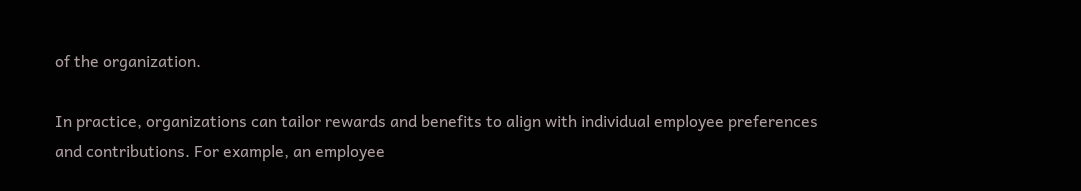of the organization.

In practice, organizations can tailor rewards and benefits to align with individual employee preferences and contributions. For example, an employee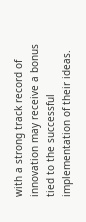with a strong track record of innovation may receive a bonus tied to the successful implementation of their ideas.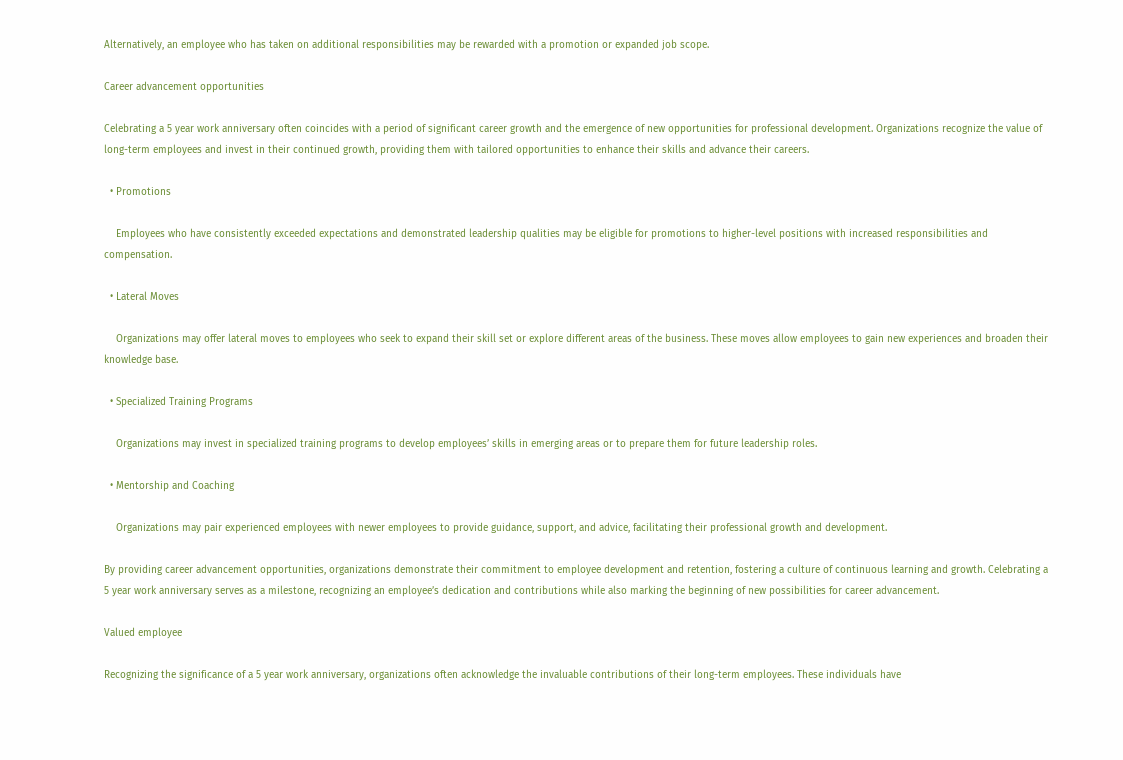Alternatively, an employee who has taken on additional responsibilities may be rewarded with a promotion or expanded job scope.

Career advancement opportunities

Celebrating a 5 year work anniversary often coincides with a period of significant career growth and the emergence of new opportunities for professional development. Organizations recognize the value of long-term employees and invest in their continued growth, providing them with tailored opportunities to enhance their skills and advance their careers.

  • Promotions

    Employees who have consistently exceeded expectations and demonstrated leadership qualities may be eligible for promotions to higher-level positions with increased responsibilities and compensation.

  • Lateral Moves

    Organizations may offer lateral moves to employees who seek to expand their skill set or explore different areas of the business. These moves allow employees to gain new experiences and broaden their knowledge base.

  • Specialized Training Programs

    Organizations may invest in specialized training programs to develop employees’ skills in emerging areas or to prepare them for future leadership roles.

  • Mentorship and Coaching

    Organizations may pair experienced employees with newer employees to provide guidance, support, and advice, facilitating their professional growth and development.

By providing career advancement opportunities, organizations demonstrate their commitment to employee development and retention, fostering a culture of continuous learning and growth. Celebrating a 5 year work anniversary serves as a milestone, recognizing an employee’s dedication and contributions while also marking the beginning of new possibilities for career advancement.

Valued employee

Recognizing the significance of a 5 year work anniversary, organizations often acknowledge the invaluable contributions of their long-term employees. These individuals have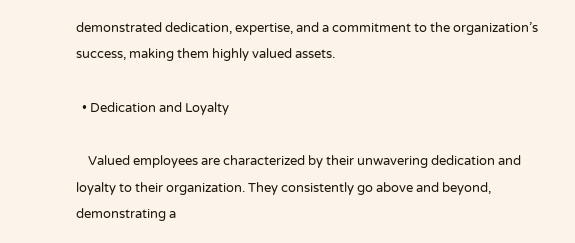demonstrated dedication, expertise, and a commitment to the organization’s success, making them highly valued assets.

  • Dedication and Loyalty

    Valued employees are characterized by their unwavering dedication and loyalty to their organization. They consistently go above and beyond, demonstrating a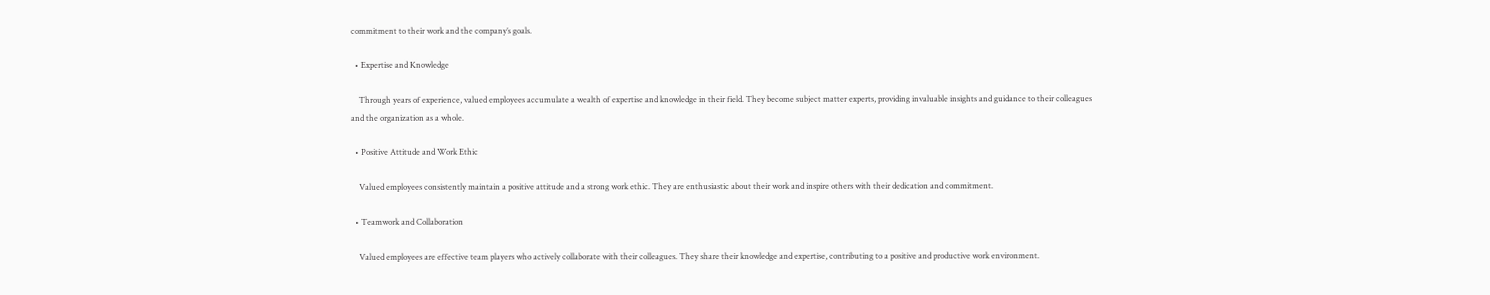commitment to their work and the company’s goals.

  • Expertise and Knowledge

    Through years of experience, valued employees accumulate a wealth of expertise and knowledge in their field. They become subject matter experts, providing invaluable insights and guidance to their colleagues and the organization as a whole.

  • Positive Attitude and Work Ethic

    Valued employees consistently maintain a positive attitude and a strong work ethic. They are enthusiastic about their work and inspire others with their dedication and commitment.

  • Teamwork and Collaboration

    Valued employees are effective team players who actively collaborate with their colleagues. They share their knowledge and expertise, contributing to a positive and productive work environment.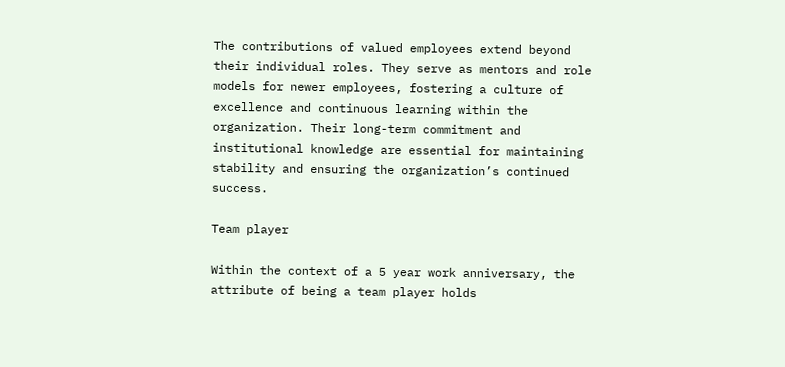The contributions of valued employees extend beyond their individual roles. They serve as mentors and role models for newer employees, fostering a culture of excellence and continuous learning within the organization. Their long-term commitment and institutional knowledge are essential for maintaining stability and ensuring the organization’s continued success.

Team player

Within the context of a 5 year work anniversary, the attribute of being a team player holds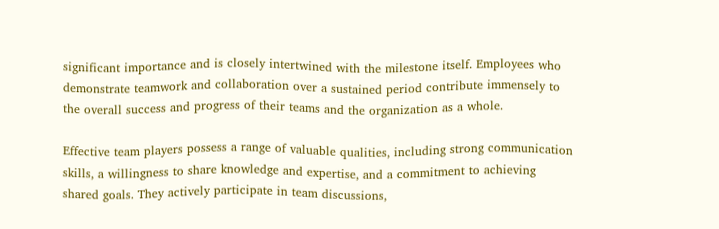significant importance and is closely intertwined with the milestone itself. Employees who demonstrate teamwork and collaboration over a sustained period contribute immensely to the overall success and progress of their teams and the organization as a whole.

Effective team players possess a range of valuable qualities, including strong communication skills, a willingness to share knowledge and expertise, and a commitment to achieving shared goals. They actively participate in team discussions,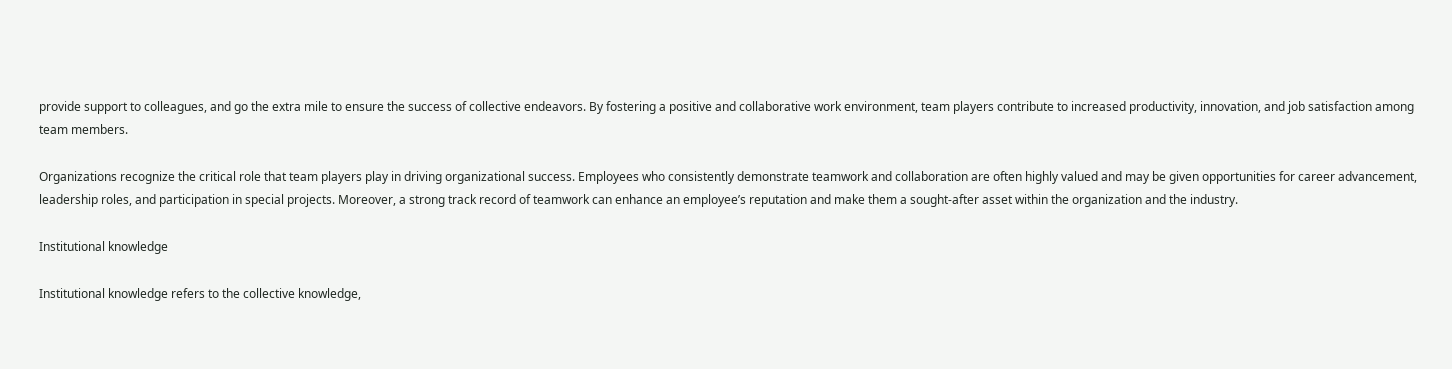provide support to colleagues, and go the extra mile to ensure the success of collective endeavors. By fostering a positive and collaborative work environment, team players contribute to increased productivity, innovation, and job satisfaction among team members.

Organizations recognize the critical role that team players play in driving organizational success. Employees who consistently demonstrate teamwork and collaboration are often highly valued and may be given opportunities for career advancement, leadership roles, and participation in special projects. Moreover, a strong track record of teamwork can enhance an employee’s reputation and make them a sought-after asset within the organization and the industry.

Institutional knowledge

Institutional knowledge refers to the collective knowledge,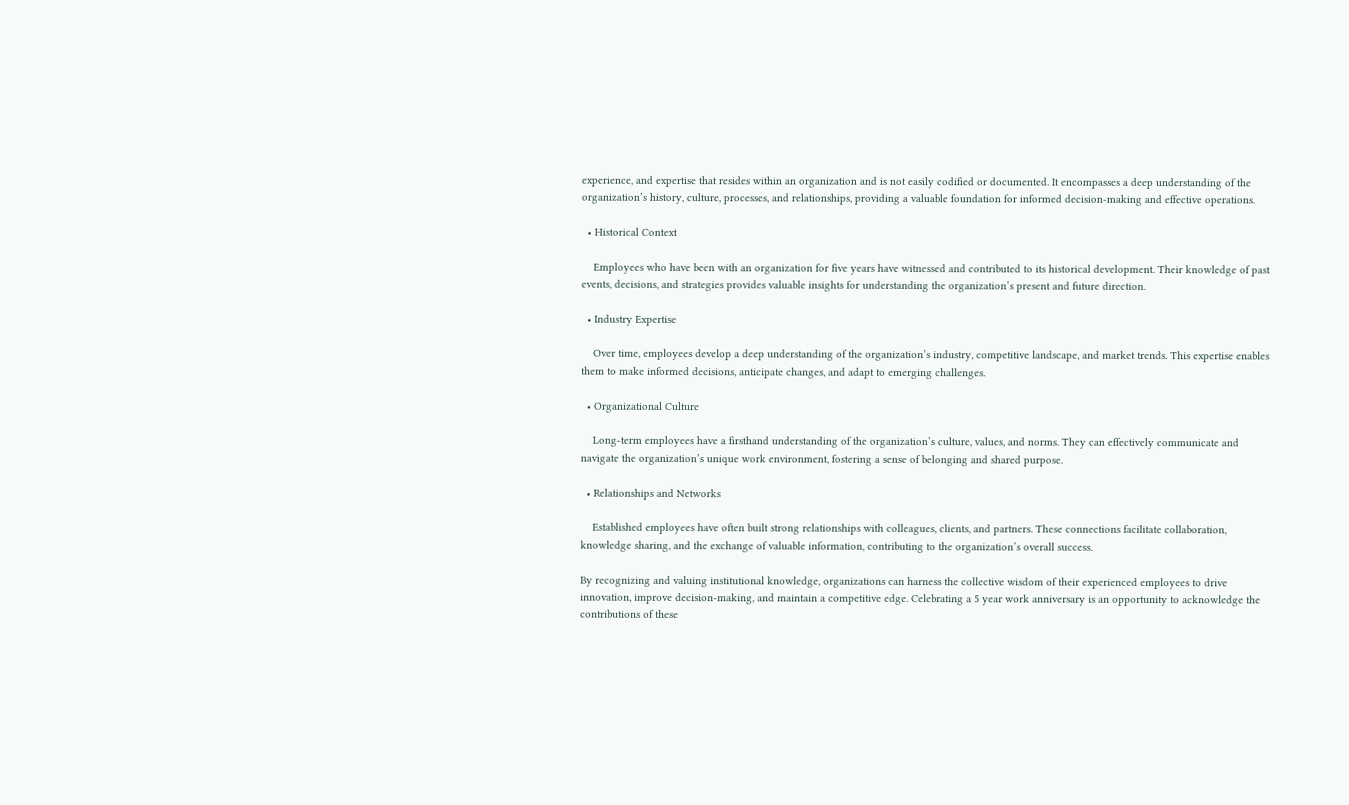experience, and expertise that resides within an organization and is not easily codified or documented. It encompasses a deep understanding of the organization’s history, culture, processes, and relationships, providing a valuable foundation for informed decision-making and effective operations.

  • Historical Context

    Employees who have been with an organization for five years have witnessed and contributed to its historical development. Their knowledge of past events, decisions, and strategies provides valuable insights for understanding the organization’s present and future direction.

  • Industry Expertise

    Over time, employees develop a deep understanding of the organization’s industry, competitive landscape, and market trends. This expertise enables them to make informed decisions, anticipate changes, and adapt to emerging challenges.

  • Organizational Culture

    Long-term employees have a firsthand understanding of the organization’s culture, values, and norms. They can effectively communicate and navigate the organization’s unique work environment, fostering a sense of belonging and shared purpose.

  • Relationships and Networks

    Established employees have often built strong relationships with colleagues, clients, and partners. These connections facilitate collaboration, knowledge sharing, and the exchange of valuable information, contributing to the organization’s overall success.

By recognizing and valuing institutional knowledge, organizations can harness the collective wisdom of their experienced employees to drive innovation, improve decision-making, and maintain a competitive edge. Celebrating a 5 year work anniversary is an opportunity to acknowledge the contributions of these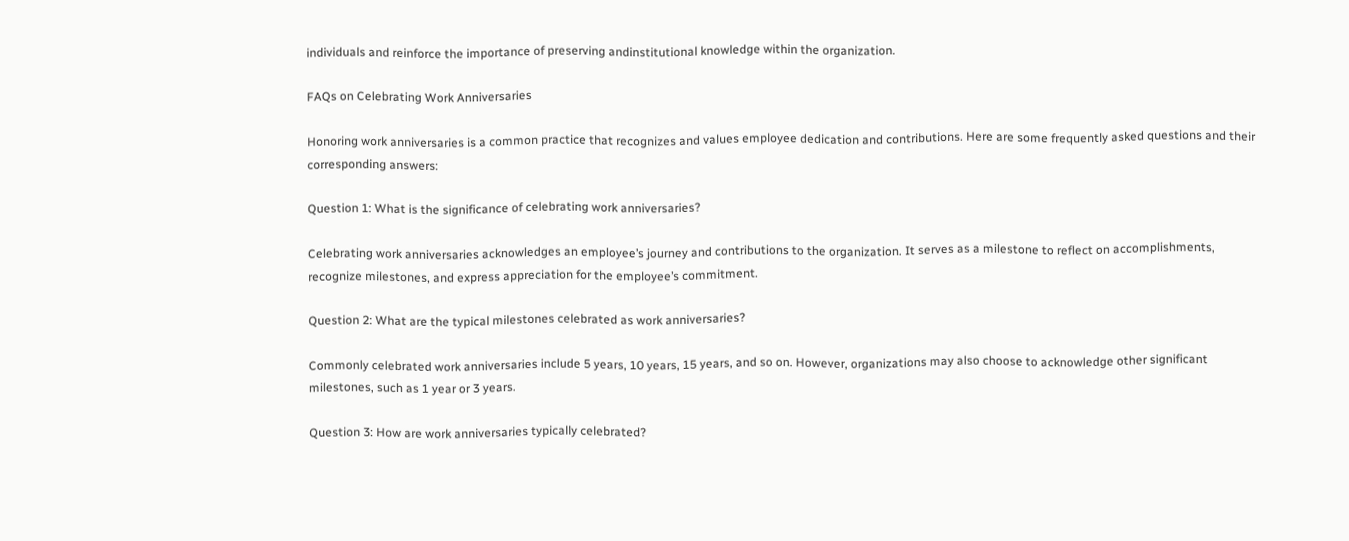individuals and reinforce the importance of preserving andinstitutional knowledge within the organization.

FAQs on Celebrating Work Anniversaries

Honoring work anniversaries is a common practice that recognizes and values employee dedication and contributions. Here are some frequently asked questions and their corresponding answers:

Question 1: What is the significance of celebrating work anniversaries?

Celebrating work anniversaries acknowledges an employee’s journey and contributions to the organization. It serves as a milestone to reflect on accomplishments, recognize milestones, and express appreciation for the employee’s commitment.

Question 2: What are the typical milestones celebrated as work anniversaries?

Commonly celebrated work anniversaries include 5 years, 10 years, 15 years, and so on. However, organizations may also choose to acknowledge other significant milestones, such as 1 year or 3 years.

Question 3: How are work anniversaries typically celebrated?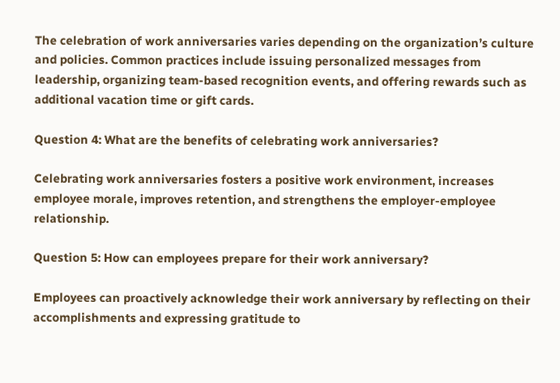The celebration of work anniversaries varies depending on the organization’s culture and policies. Common practices include issuing personalized messages from leadership, organizing team-based recognition events, and offering rewards such as additional vacation time or gift cards.

Question 4: What are the benefits of celebrating work anniversaries?

Celebrating work anniversaries fosters a positive work environment, increases employee morale, improves retention, and strengthens the employer-employee relationship.

Question 5: How can employees prepare for their work anniversary?

Employees can proactively acknowledge their work anniversary by reflecting on their accomplishments and expressing gratitude to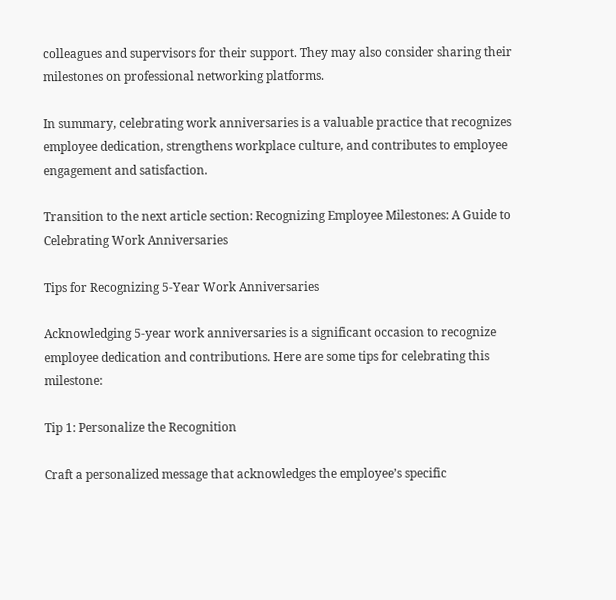colleagues and supervisors for their support. They may also consider sharing their milestones on professional networking platforms.

In summary, celebrating work anniversaries is a valuable practice that recognizes employee dedication, strengthens workplace culture, and contributes to employee engagement and satisfaction.

Transition to the next article section: Recognizing Employee Milestones: A Guide to Celebrating Work Anniversaries

Tips for Recognizing 5-Year Work Anniversaries

Acknowledging 5-year work anniversaries is a significant occasion to recognize employee dedication and contributions. Here are some tips for celebrating this milestone:

Tip 1: Personalize the Recognition

Craft a personalized message that acknowledges the employee’s specific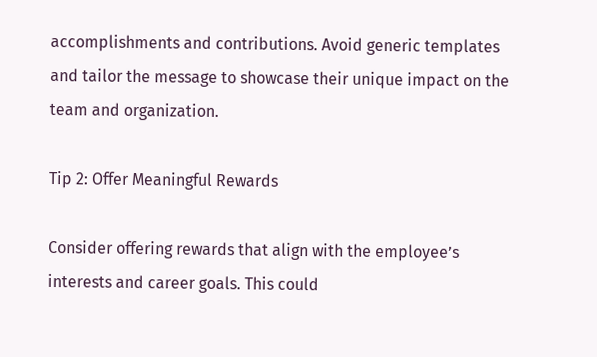accomplishments and contributions. Avoid generic templates and tailor the message to showcase their unique impact on the team and organization.

Tip 2: Offer Meaningful Rewards

Consider offering rewards that align with the employee’s interests and career goals. This could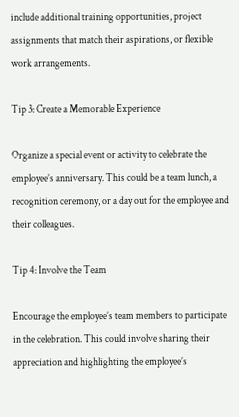include additional training opportunities, project assignments that match their aspirations, or flexible work arrangements.

Tip 3: Create a Memorable Experience

Organize a special event or activity to celebrate the employee’s anniversary. This could be a team lunch, a recognition ceremony, or a day out for the employee and their colleagues.

Tip 4: Involve the Team

Encourage the employee’s team members to participate in the celebration. This could involve sharing their appreciation and highlighting the employee’s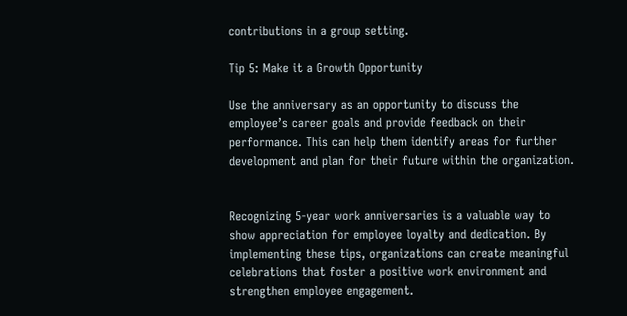contributions in a group setting.

Tip 5: Make it a Growth Opportunity

Use the anniversary as an opportunity to discuss the employee’s career goals and provide feedback on their performance. This can help them identify areas for further development and plan for their future within the organization.


Recognizing 5-year work anniversaries is a valuable way to show appreciation for employee loyalty and dedication. By implementing these tips, organizations can create meaningful celebrations that foster a positive work environment and strengthen employee engagement.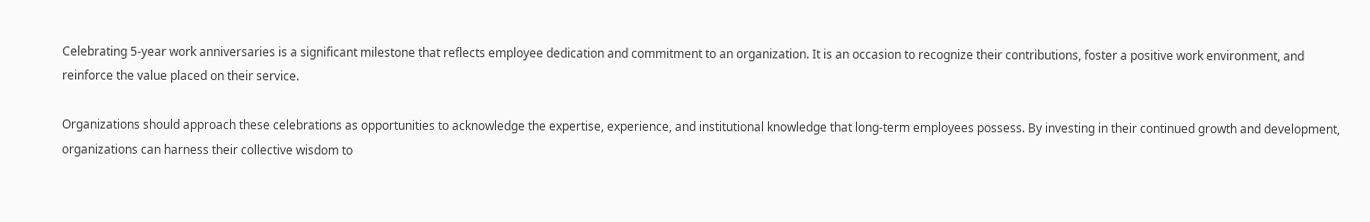Celebrating 5-year work anniversaries is a significant milestone that reflects employee dedication and commitment to an organization. It is an occasion to recognize their contributions, foster a positive work environment, and reinforce the value placed on their service.

Organizations should approach these celebrations as opportunities to acknowledge the expertise, experience, and institutional knowledge that long-term employees possess. By investing in their continued growth and development, organizations can harness their collective wisdom to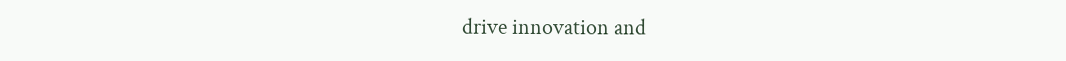drive innovation and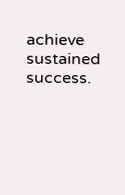achieve sustained success.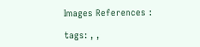Images References :

tags: , ,